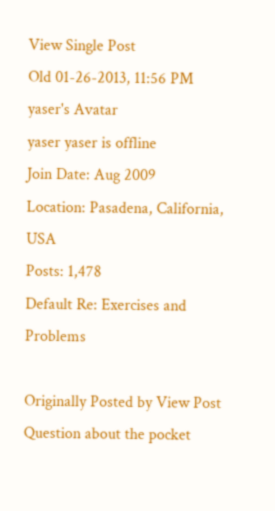View Single Post
Old 01-26-2013, 11:56 PM
yaser's Avatar
yaser yaser is offline
Join Date: Aug 2009
Location: Pasadena, California, USA
Posts: 1,478
Default Re: Exercises and Problems

Originally Posted by View Post
Question about the pocket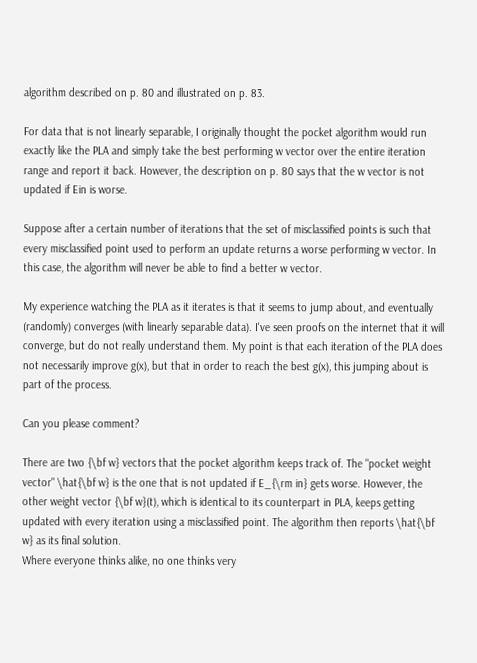algorithm described on p. 80 and illustrated on p. 83.

For data that is not linearly separable, I originally thought the pocket algorithm would run exactly like the PLA and simply take the best performing w vector over the entire iteration range and report it back. However, the description on p. 80 says that the w vector is not updated if Ein is worse.

Suppose after a certain number of iterations that the set of misclassified points is such that every misclassified point used to perform an update returns a worse performing w vector. In this case, the algorithm will never be able to find a better w vector.

My experience watching the PLA as it iterates is that it seems to jump about, and eventually (randomly) converges (with linearly separable data). I've seen proofs on the internet that it will converge, but do not really understand them. My point is that each iteration of the PLA does not necessarily improve g(x), but that in order to reach the best g(x), this jumping about is part of the process.

Can you please comment?

There are two {\bf w} vectors that the pocket algorithm keeps track of. The "pocket weight vector" \hat{\bf w} is the one that is not updated if E_{\rm in} gets worse. However, the other weight vector {\bf w}(t), which is identical to its counterpart in PLA, keeps getting updated with every iteration using a misclassified point. The algorithm then reports \hat{\bf w} as its final solution.
Where everyone thinks alike, no one thinks very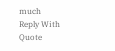much
Reply With Quote